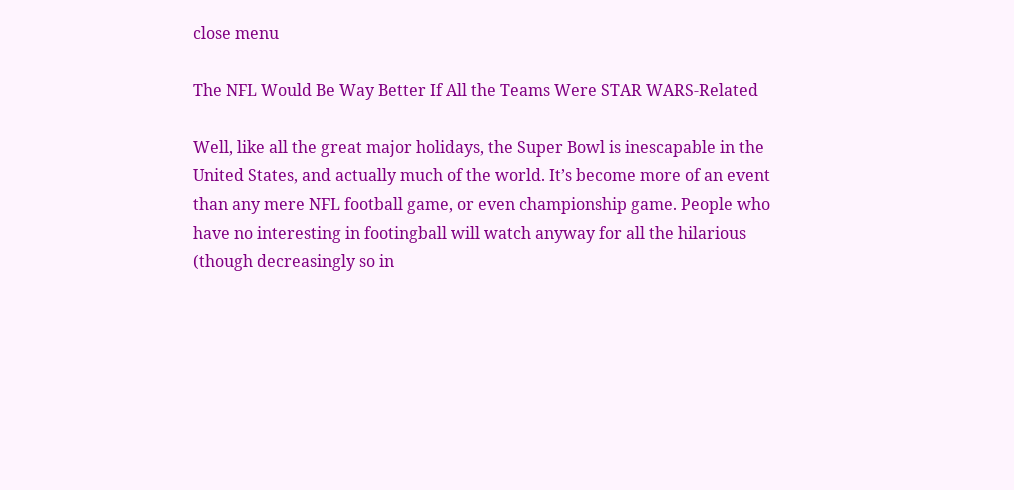close menu

The NFL Would Be Way Better If All the Teams Were STAR WARS-Related

Well, like all the great major holidays, the Super Bowl is inescapable in the United States, and actually much of the world. It’s become more of an event than any mere NFL football game, or even championship game. People who have no interesting in footingball will watch anyway for all the hilarious (though decreasingly so in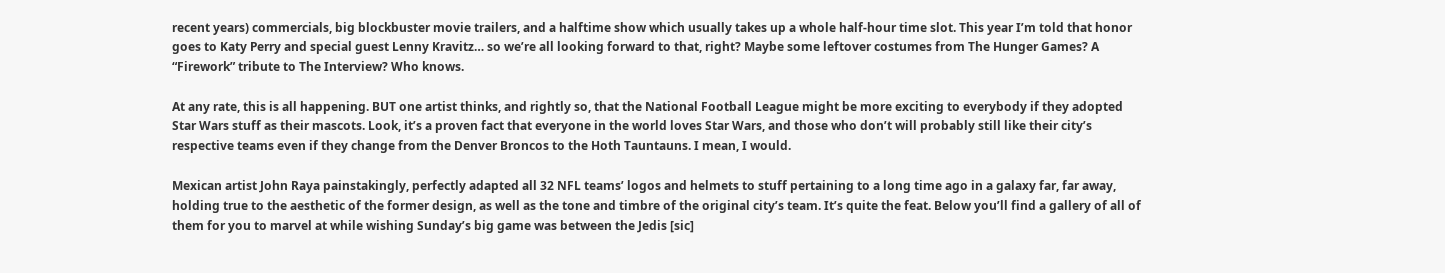recent years) commercials, big blockbuster movie trailers, and a halftime show which usually takes up a whole half-hour time slot. This year I’m told that honor goes to Katy Perry and special guest Lenny Kravitz… so we’re all looking forward to that, right? Maybe some leftover costumes from The Hunger Games? A “Firework” tribute to The Interview? Who knows.

At any rate, this is all happening. BUT one artist thinks, and rightly so, that the National Football League might be more exciting to everybody if they adopted Star Wars stuff as their mascots. Look, it’s a proven fact that everyone in the world loves Star Wars, and those who don’t will probably still like their city’s respective teams even if they change from the Denver Broncos to the Hoth Tauntauns. I mean, I would.

Mexican artist John Raya painstakingly, perfectly adapted all 32 NFL teams’ logos and helmets to stuff pertaining to a long time ago in a galaxy far, far away, holding true to the aesthetic of the former design, as well as the tone and timbre of the original city’s team. It’s quite the feat. Below you’ll find a gallery of all of them for you to marvel at while wishing Sunday’s big game was between the Jedis [sic]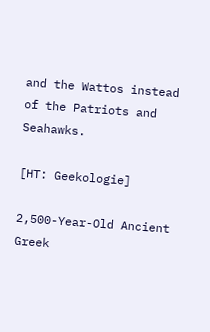and the Wattos instead of the Patriots and Seahawks.

[HT: Geekologie]

2,500-Year-Old Ancient Greek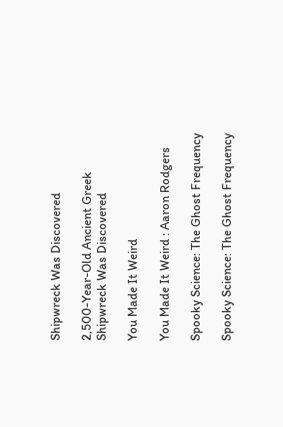Shipwreck Was Discovered

2,500-Year-Old Ancient Greek Shipwreck Was Discovered

You Made It Weird

You Made It Weird : Aaron Rodgers

Spooky Science: The Ghost Frequency

Spooky Science: The Ghost Frequency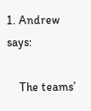1. Andrew says:

    The teams’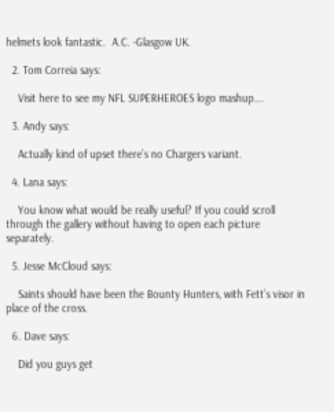helmets look fantastic.  A.C. -Glasgow UK.

  2. Tom Correia says:

    Visit here to see my NFL SUPERHEROES logo mashup….

  3. Andy says:

    Actually kind of upset there’s no Chargers variant.

  4. Lana says:

    You know what would be really useful? If you could scroll through the gallery without having to open each picture separately.

  5. Jesse McCloud says:

    Saints should have been the Bounty Hunters, with Fett’s visor in place of the cross.

  6. Dave says:

    Did you guys get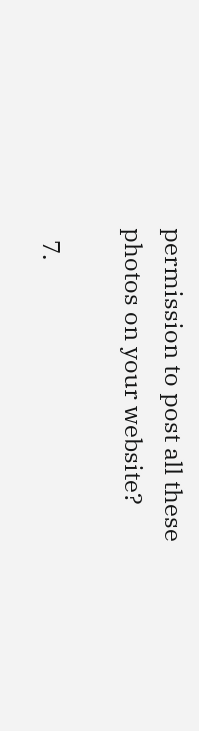permission to post all these photos on your website?

  7.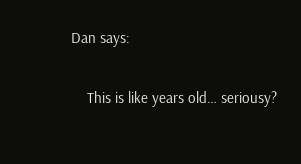Dan says:

    This is like years old… seriousy?